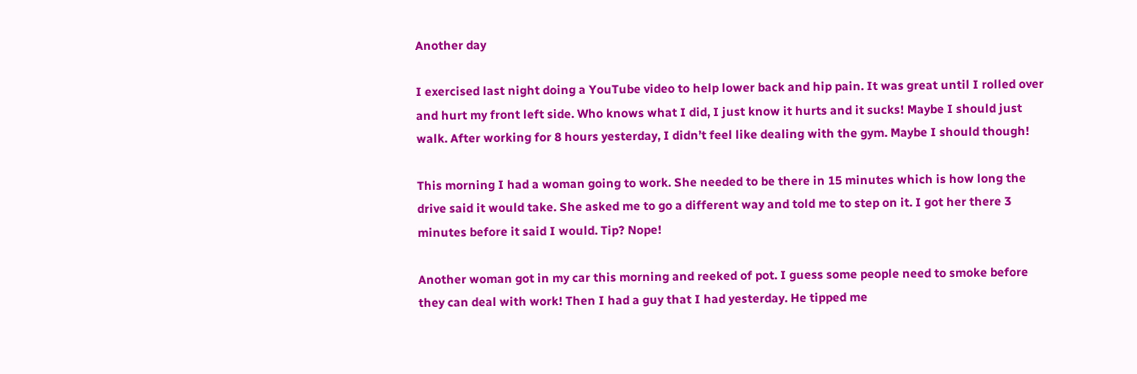Another day

I exercised last night doing a YouTube video to help lower back and hip pain. It was great until I rolled over and hurt my front left side. Who knows what I did, I just know it hurts and it sucks! Maybe I should just walk. After working for 8 hours yesterday, I didn’t feel like dealing with the gym. Maybe I should though!

This morning I had a woman going to work. She needed to be there in 15 minutes which is how long the drive said it would take. She asked me to go a different way and told me to step on it. I got her there 3 minutes before it said I would. Tip? Nope!

Another woman got in my car this morning and reeked of pot. I guess some people need to smoke before they can deal with work! Then I had a guy that I had yesterday. He tipped me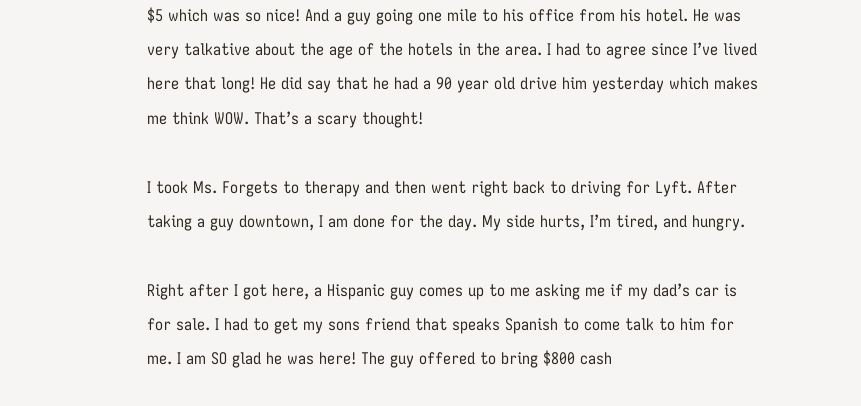$5 which was so nice! And a guy going one mile to his office from his hotel. He was very talkative about the age of the hotels in the area. I had to agree since I’ve lived here that long! He did say that he had a 90 year old drive him yesterday which makes me think WOW. That’s a scary thought!

I took Ms. Forgets to therapy and then went right back to driving for Lyft. After taking a guy downtown, I am done for the day. My side hurts, I’m tired, and hungry.

Right after I got here, a Hispanic guy comes up to me asking me if my dad’s car is for sale. I had to get my sons friend that speaks Spanish to come talk to him for me. I am SO glad he was here! The guy offered to bring $800 cash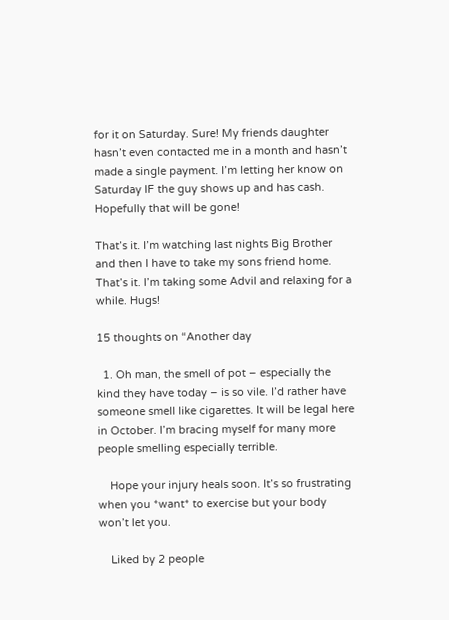for it on Saturday. Sure! My friends daughter hasn’t even contacted me in a month and hasn’t made a single payment. I’m letting her know on Saturday IF the guy shows up and has cash. Hopefully that will be gone!

That’s it. I’m watching last nights Big Brother and then I have to take my sons friend home. That’s it. I’m taking some Advil and relaxing for a while. Hugs!

15 thoughts on “Another day

  1. Oh man, the smell of pot – especially the kind they have today – is so vile. I’d rather have someone smell like cigarettes. It will be legal here in October. I’m bracing myself for many more people smelling especially terrible.

    Hope your injury heals soon. It’s so frustrating when you *want* to exercise but your body won’t let you.

    Liked by 2 people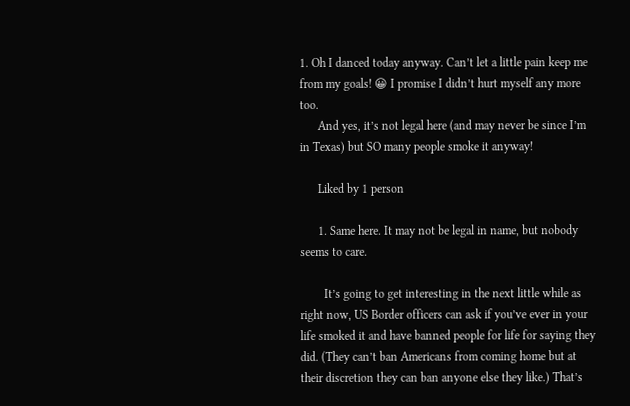1. Oh I danced today anyway. Can’t let a little pain keep me from my goals! 😀 I promise I didn’t hurt myself any more too.
      And yes, it’s not legal here (and may never be since I’m in Texas) but SO many people smoke it anyway!

      Liked by 1 person

      1. Same here. It may not be legal in name, but nobody seems to care.

        It’s going to get interesting in the next little while as right now, US Border officers can ask if you’ve ever in your life smoked it and have banned people for life for saying they did. (They can’t ban Americans from coming home but at their discretion they can ban anyone else they like.) That’s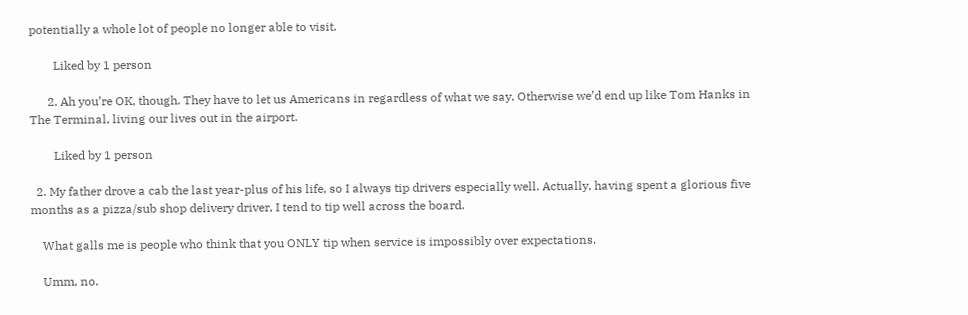potentially a whole lot of people no longer able to visit.

        Liked by 1 person

      2. Ah you’re OK, though. They have to let us Americans in regardless of what we say. Otherwise we’d end up like Tom Hanks in The Terminal, living our lives out in the airport.

        Liked by 1 person

  2. My father drove a cab the last year-plus of his life, so I always tip drivers especially well. Actually, having spent a glorious five months as a pizza/sub shop delivery driver, I tend to tip well across the board.

    What galls me is people who think that you ONLY tip when service is impossibly over expectations.

    Umm, no.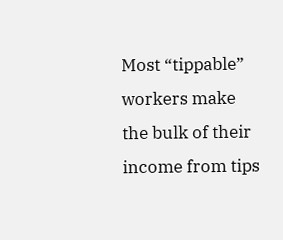Most “tippable” workers make the bulk of their income from tips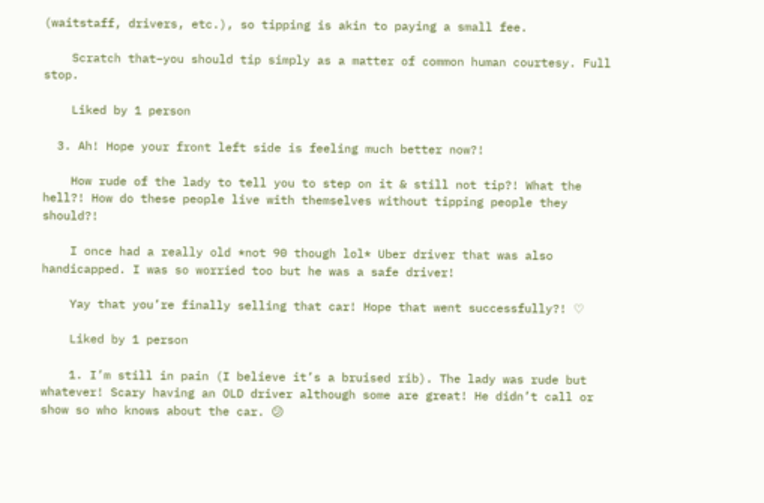(waitstaff, drivers, etc.), so tipping is akin to paying a small fee.

    Scratch that–you should tip simply as a matter of common human courtesy. Full stop.

    Liked by 1 person

  3. Ah! Hope your front left side is feeling much better now?!

    How rude of the lady to tell you to step on it & still not tip?! What the hell?! How do these people live with themselves without tipping people they should?!

    I once had a really old *not 90 though lol* Uber driver that was also handicapped. I was so worried too but he was a safe driver!

    Yay that you’re finally selling that car! Hope that went successfully?! ♡

    Liked by 1 person

    1. I’m still in pain (I believe it’s a bruised rib). The lady was rude but whatever! Scary having an OLD driver although some are great! He didn’t call or show so who knows about the car. 😕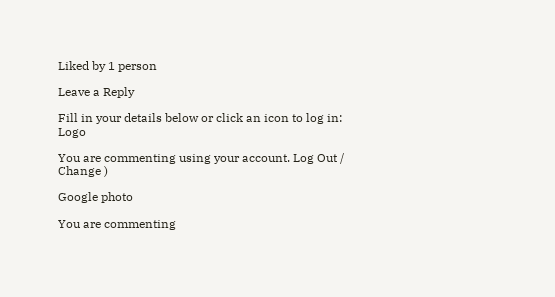Liked by 1 person

Leave a Reply

Fill in your details below or click an icon to log in: Logo

You are commenting using your account. Log Out /  Change )

Google photo

You are commenting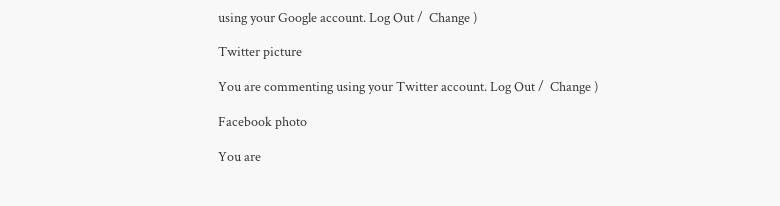using your Google account. Log Out /  Change )

Twitter picture

You are commenting using your Twitter account. Log Out /  Change )

Facebook photo

You are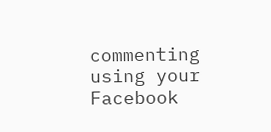commenting using your Facebook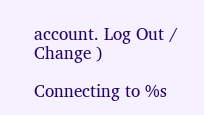account. Log Out /  Change )

Connecting to %s